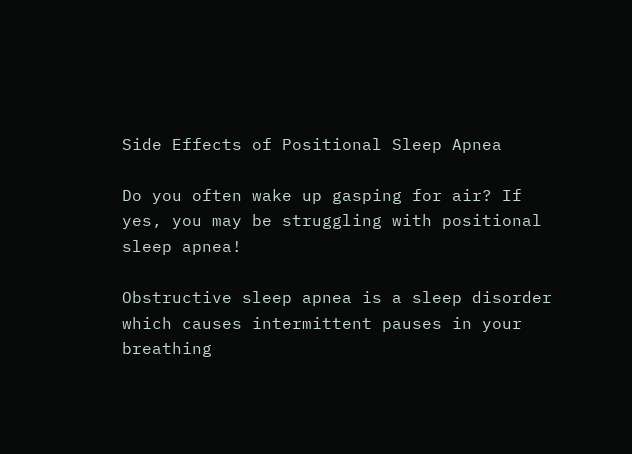Side Effects of Positional Sleep Apnea

Do you often wake up gasping for air? If yes, you may be struggling with positional sleep apnea!

Obstructive sleep apnea is a sleep disorder which causes intermittent pauses in your breathing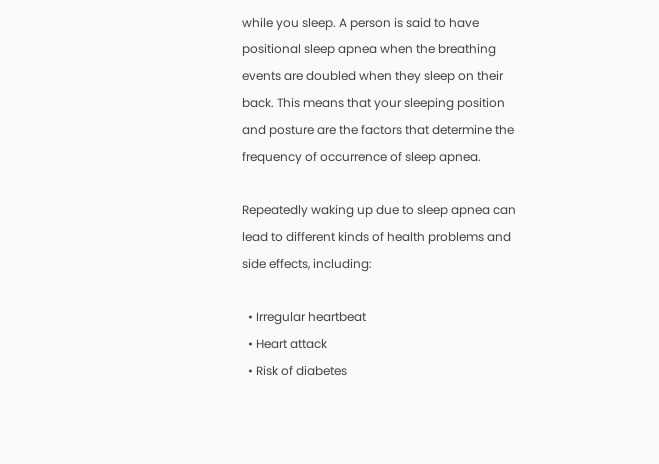while you sleep. A person is said to have positional sleep apnea when the breathing events are doubled when they sleep on their back. This means that your sleeping position and posture are the factors that determine the frequency of occurrence of sleep apnea.

Repeatedly waking up due to sleep apnea can lead to different kinds of health problems and side effects, including:

  • Irregular heartbeat
  • Heart attack
  • Risk of diabetes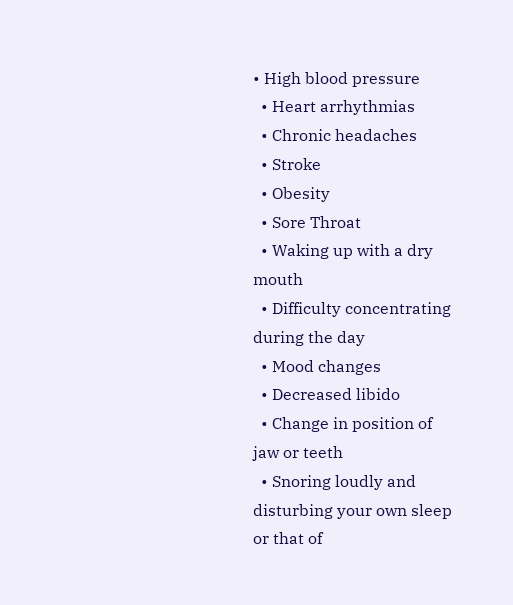• High blood pressure
  • Heart arrhythmias
  • Chronic headaches
  • Stroke
  • Obesity
  • Sore Throat
  • Waking up with a dry mouth
  • Difficulty concentrating during the day
  • Mood changes
  • Decreased libido
  • Change in position of jaw or teeth
  • Snoring loudly and disturbing your own sleep or that of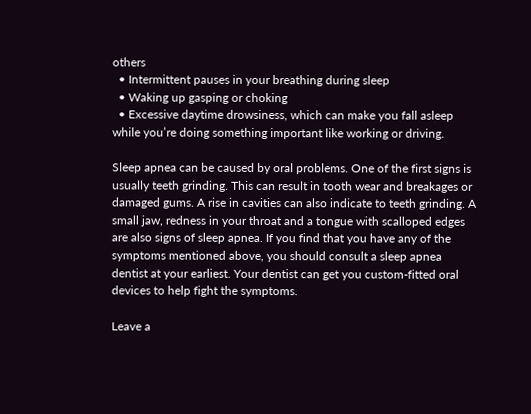others
  • Intermittent pauses in your breathing during sleep
  • Waking up gasping or choking
  • Excessive daytime drowsiness, which can make you fall asleep while you’re doing something important like working or driving.

Sleep apnea can be caused by oral problems. One of the first signs is usually teeth grinding. This can result in tooth wear and breakages or damaged gums. A rise in cavities can also indicate to teeth grinding. A small jaw, redness in your throat and a tongue with scalloped edges are also signs of sleep apnea. If you find that you have any of the symptoms mentioned above, you should consult a sleep apnea dentist at your earliest. Your dentist can get you custom-fitted oral devices to help fight the symptoms.

Leave a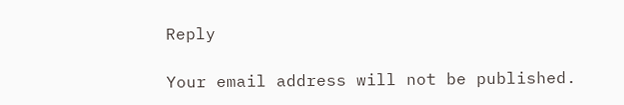Reply

Your email address will not be published.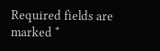Required fields are marked *